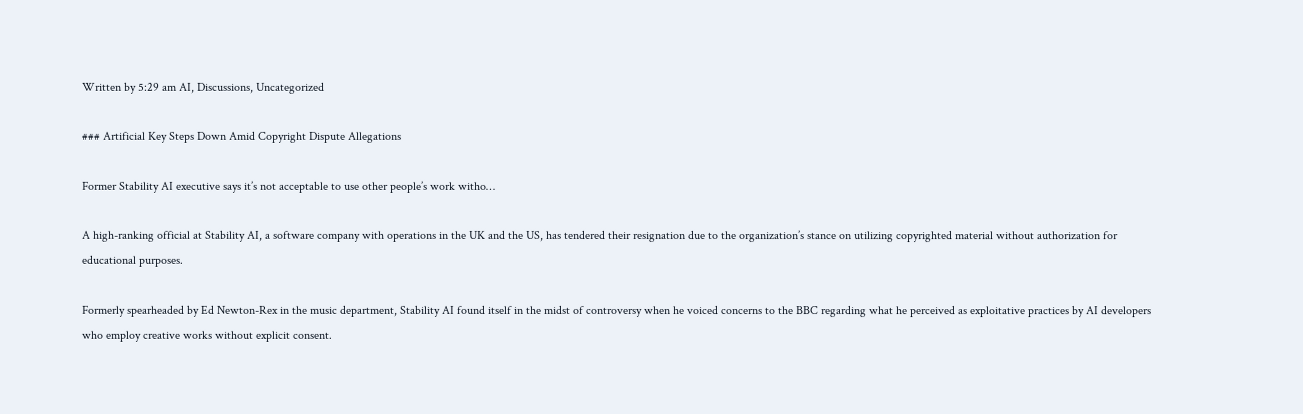Written by 5:29 am AI, Discussions, Uncategorized

### Artificial Key Steps Down Amid Copyright Dispute Allegations

Former Stability AI executive says it’s not acceptable to use other people’s work witho…

A high-ranking official at Stability AI, a software company with operations in the UK and the US, has tendered their resignation due to the organization’s stance on utilizing copyrighted material without authorization for educational purposes.

Formerly spearheaded by Ed Newton-Rex in the music department, Stability AI found itself in the midst of controversy when he voiced concerns to the BBC regarding what he perceived as exploitative practices by AI developers who employ creative works without explicit consent.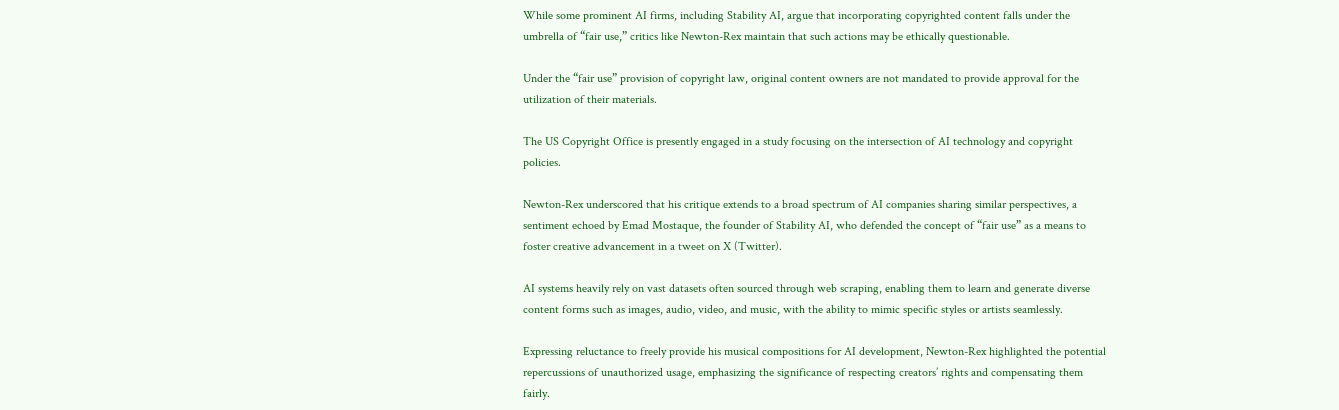While some prominent AI firms, including Stability AI, argue that incorporating copyrighted content falls under the umbrella of “fair use,” critics like Newton-Rex maintain that such actions may be ethically questionable.

Under the “fair use” provision of copyright law, original content owners are not mandated to provide approval for the utilization of their materials.

The US Copyright Office is presently engaged in a study focusing on the intersection of AI technology and copyright policies.

Newton-Rex underscored that his critique extends to a broad spectrum of AI companies sharing similar perspectives, a sentiment echoed by Emad Mostaque, the founder of Stability AI, who defended the concept of “fair use” as a means to foster creative advancement in a tweet on X (Twitter).

AI systems heavily rely on vast datasets often sourced through web scraping, enabling them to learn and generate diverse content forms such as images, audio, video, and music, with the ability to mimic specific styles or artists seamlessly.

Expressing reluctance to freely provide his musical compositions for AI development, Newton-Rex highlighted the potential repercussions of unauthorized usage, emphasizing the significance of respecting creators’ rights and compensating them fairly.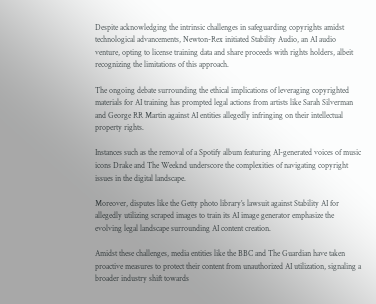Despite acknowledging the intrinsic challenges in safeguarding copyrights amidst technological advancements, Newton-Rex initiated Stability Audio, an AI audio venture, opting to license training data and share proceeds with rights holders, albeit recognizing the limitations of this approach.

The ongoing debate surrounding the ethical implications of leveraging copyrighted materials for AI training has prompted legal actions from artists like Sarah Silverman and George RR Martin against AI entities allegedly infringing on their intellectual property rights.

Instances such as the removal of a Spotify album featuring AI-generated voices of music icons Drake and The Weeknd underscore the complexities of navigating copyright issues in the digital landscape.

Moreover, disputes like the Getty photo library’s lawsuit against Stability AI for allegedly utilizing scraped images to train its AI image generator emphasize the evolving legal landscape surrounding AI content creation.

Amidst these challenges, media entities like the BBC and The Guardian have taken proactive measures to protect their content from unauthorized AI utilization, signaling a broader industry shift towards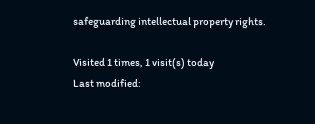safeguarding intellectual property rights.

Visited 1 times, 1 visit(s) today
Last modified: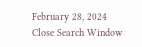February 28, 2024
Close Search Window